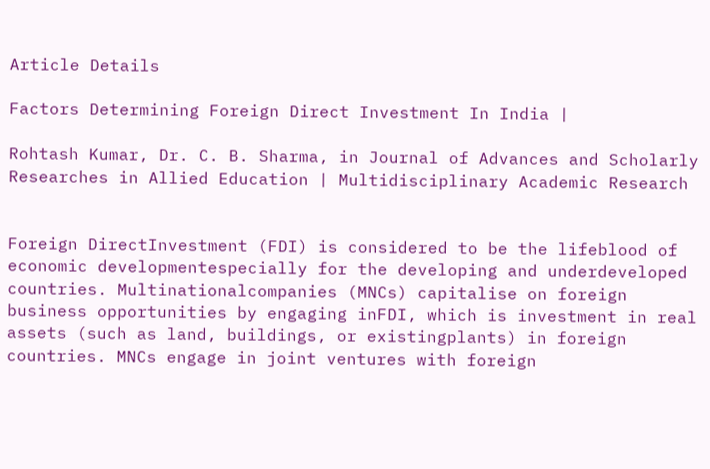Article Details

Factors Determining Foreign Direct Investment In India |

Rohtash Kumar, Dr. C. B. Sharma, in Journal of Advances and Scholarly Researches in Allied Education | Multidisciplinary Academic Research


Foreign DirectInvestment (FDI) is considered to be the lifeblood of economic developmentespecially for the developing and underdeveloped countries. Multinationalcompanies (MNCs) capitalise on foreign business opportunities by engaging inFDI, which is investment in real assets (such as land, buildings, or existingplants) in foreign countries. MNCs engage in joint ventures with foreign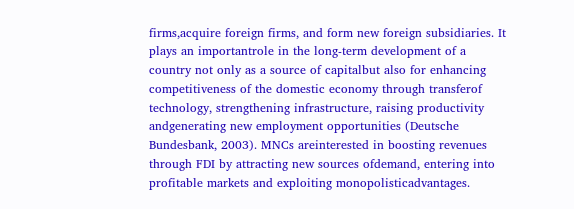firms,acquire foreign firms, and form new foreign subsidiaries. It plays an importantrole in the long-term development of a country not only as a source of capitalbut also for enhancing competitiveness of the domestic economy through transferof technology, strengthening infrastructure, raising productivity andgenerating new employment opportunities (Deutsche Bundesbank, 2003). MNCs areinterested in boosting revenues through FDI by attracting new sources ofdemand, entering into profitable markets and exploiting monopolisticadvantages.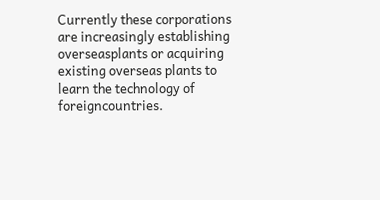Currently these corporations are increasingly establishing overseasplants or acquiring existing overseas plants to learn the technology of foreigncountries.